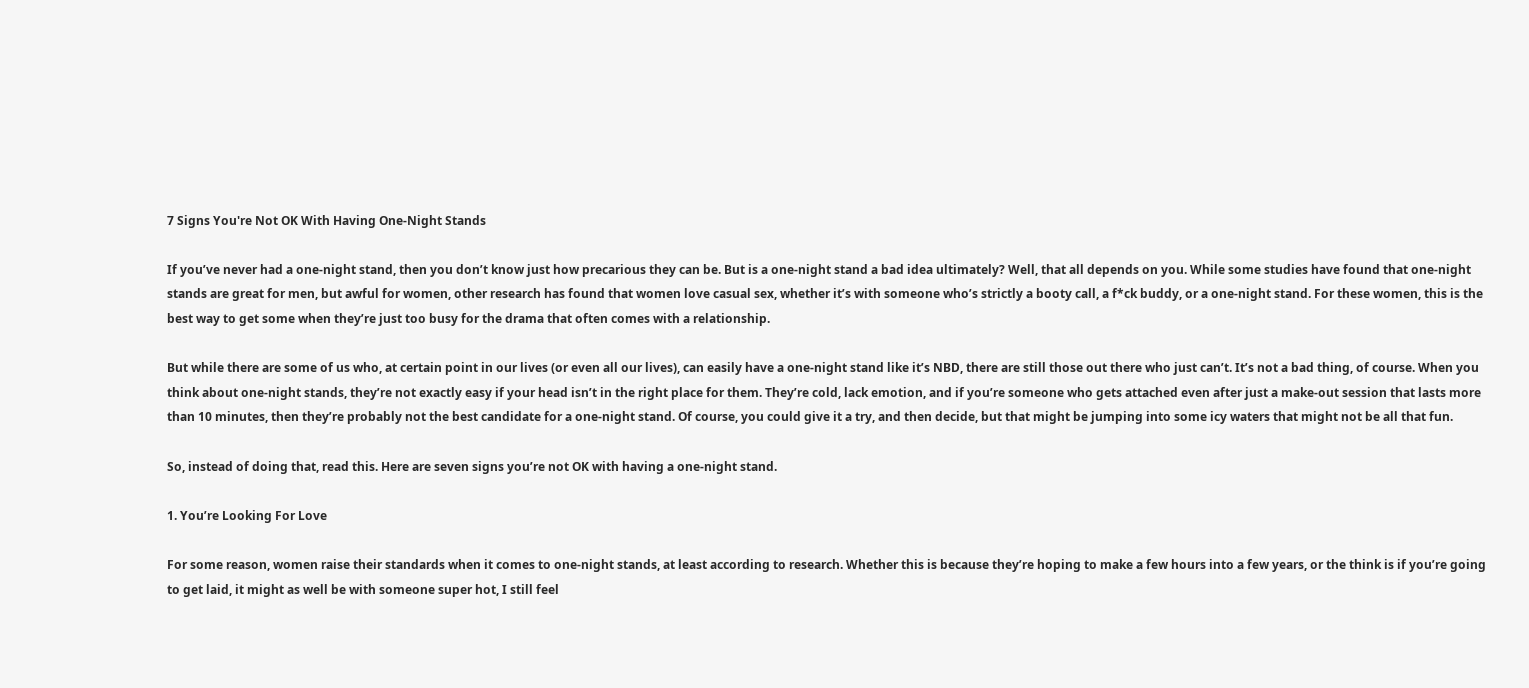7 Signs You're Not OK With Having One-Night Stands

If you’ve never had a one-night stand, then you don’t know just how precarious they can be. But is a one-night stand a bad idea ultimately? Well, that all depends on you. While some studies have found that one-night stands are great for men, but awful for women, other research has found that women love casual sex, whether it’s with someone who’s strictly a booty call, a f*ck buddy, or a one-night stand. For these women, this is the best way to get some when they’re just too busy for the drama that often comes with a relationship.

But while there are some of us who, at certain point in our lives (or even all our lives), can easily have a one-night stand like it’s NBD, there are still those out there who just can’t. It’s not a bad thing, of course. When you think about one-night stands, they’re not exactly easy if your head isn’t in the right place for them. They’re cold, lack emotion, and if you’re someone who gets attached even after just a make-out session that lasts more than 10 minutes, then they’re probably not the best candidate for a one-night stand. Of course, you could give it a try, and then decide, but that might be jumping into some icy waters that might not be all that fun.

So, instead of doing that, read this. Here are seven signs you’re not OK with having a one-night stand.

1. You’re Looking For Love

For some reason, women raise their standards when it comes to one-night stands, at least according to research. Whether this is because they’re hoping to make a few hours into a few years, or the think is if you’re going to get laid, it might as well be with someone super hot, I still feel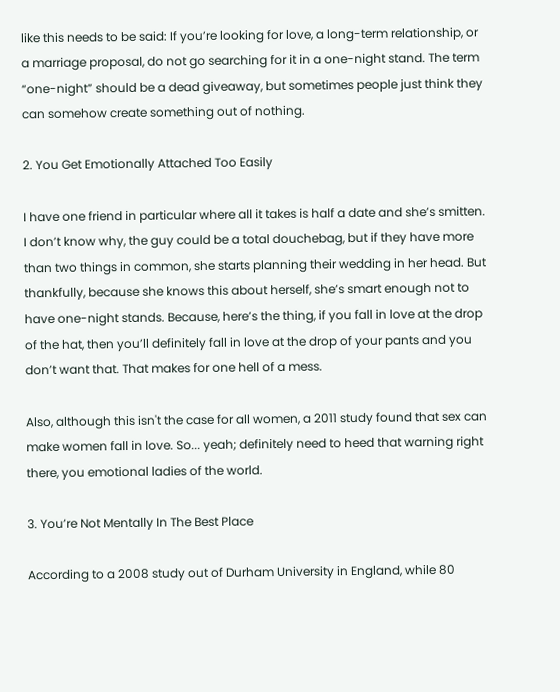like this needs to be said: If you’re looking for love, a long-term relationship, or a marriage proposal, do not go searching for it in a one-night stand. The term “one-night” should be a dead giveaway, but sometimes people just think they can somehow create something out of nothing.

2. You Get Emotionally Attached Too Easily

I have one friend in particular where all it takes is half a date and she’s smitten. I don’t know why, the guy could be a total douchebag, but if they have more than two things in common, she starts planning their wedding in her head. But thankfully, because she knows this about herself, she’s smart enough not to have one-night stands. Because, here’s the thing, if you fall in love at the drop of the hat, then you’ll definitely fall in love at the drop of your pants and you don’t want that. That makes for one hell of a mess.

Also, although this isn't the case for all women, a 2011 study found that sex can make women fall in love. So... yeah; definitely need to heed that warning right there, you emotional ladies of the world.

3. You’re Not Mentally In The Best Place

According to a 2008 study out of Durham University in England, while 80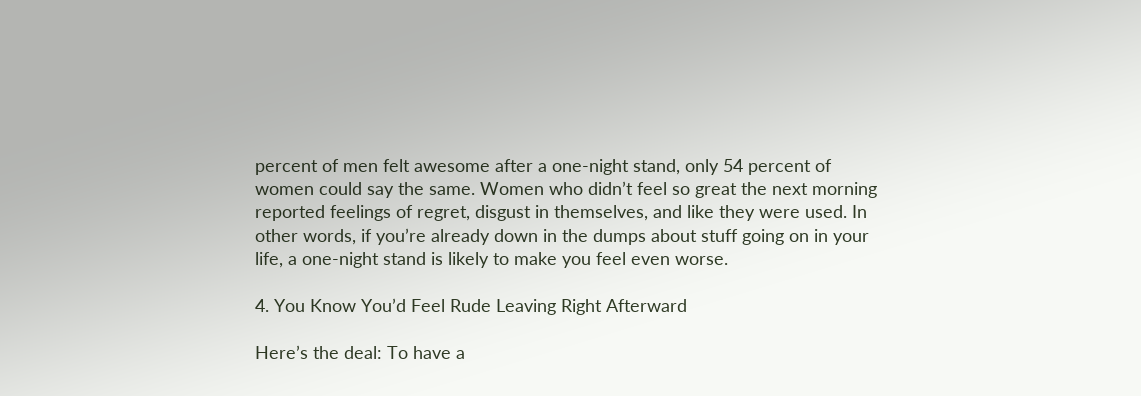percent of men felt awesome after a one-night stand, only 54 percent of women could say the same. Women who didn’t feel so great the next morning reported feelings of regret, disgust in themselves, and like they were used. In other words, if you’re already down in the dumps about stuff going on in your life, a one-night stand is likely to make you feel even worse.

4. You Know You’d Feel Rude Leaving Right Afterward

Here’s the deal: To have a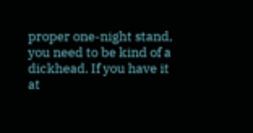proper one-night stand, you need to be kind of a dickhead. If you have it at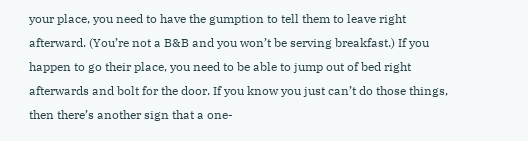your place, you need to have the gumption to tell them to leave right afterward. (You’re not a B&B and you won’t be serving breakfast.) If you happen to go their place, you need to be able to jump out of bed right afterwards and bolt for the door. If you know you just can’t do those things, then there’s another sign that a one-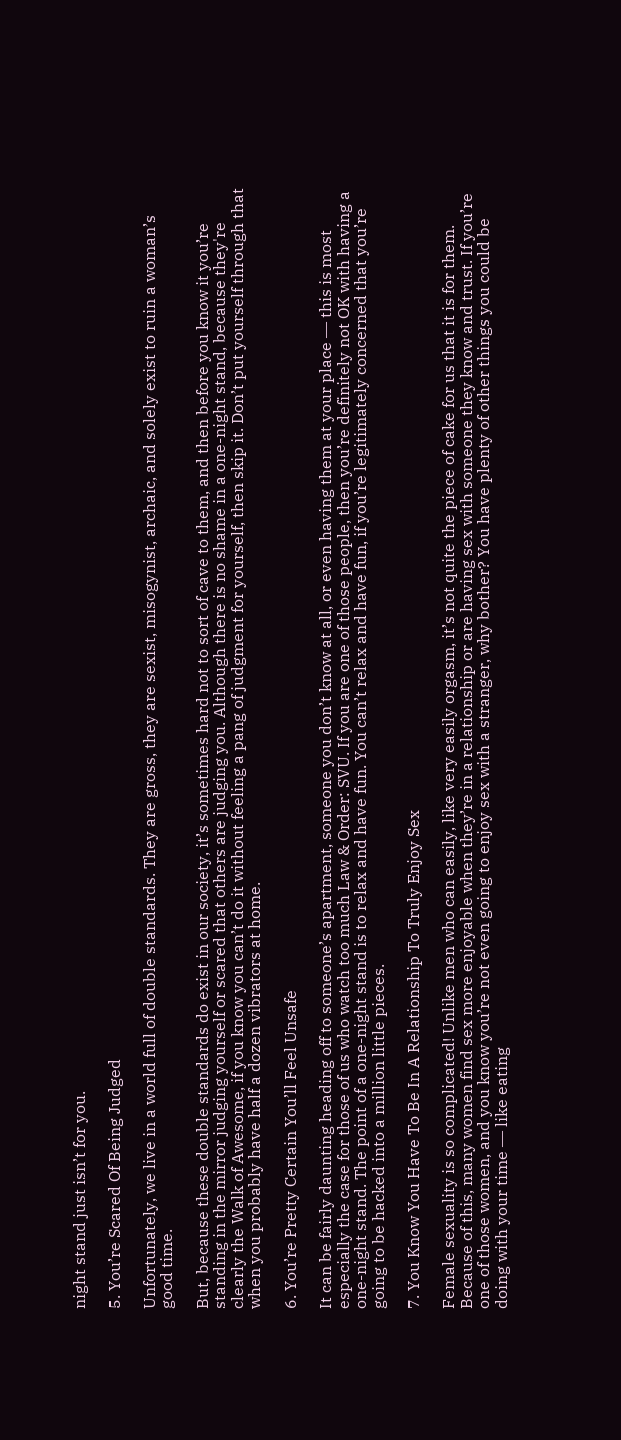night stand just isn’t for you.

5. You’re Scared Of Being Judged

Unfortunately, we live in a world full of double standards. They are gross, they are sexist, misogynist, archaic, and solely exist to ruin a woman’s good time.

But, because these double standards do exist in our society, it’s sometimes hard not to sort of cave to them, and then before you know it you’re standing in the mirror judging yourself or scared that others are judging you. Although there is no shame in a one-night stand, because they're clearly the Walk of Awesome, if you know you can’t do it without feeling a pang of judgment for yourself, then skip it. Don’t put yourself through that when you probably have half a dozen vibrators at home.

6. You’re Pretty Certain You’ll Feel Unsafe

It can be fairly daunting heading off to someone’s apartment, someone you don’t know at all, or even having them at your place ― this is most especially the case for those of us who watch too much Law & Order: SVU. If you are one of those people, then you’re definitely not OK with having a one-night stand. The point of a one-night stand is to relax and have fun. You can’t relax and have fun, if you’re legitimately concerned that you’re going to be hacked into a million little pieces.

7. You Know You Have To Be In A Relationship To Truly Enjoy Sex

Female sexuality is so complicated! Unlike men who can easily, like very easily orgasm, it’s not quite the piece of cake for us that it is for them. Because of this, many women find sex more enjoyable when they’re in a relationship or are having sex with someone they know and trust. If you’re one of those women, and you know you’re not even going to enjoy sex with a stranger, why bother? You have plenty of other things you could be doing with your time ― like eating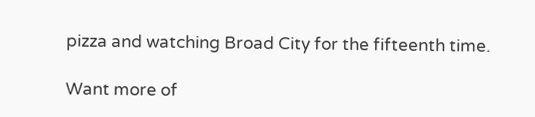pizza and watching Broad City for the fifteenth time.

Want more of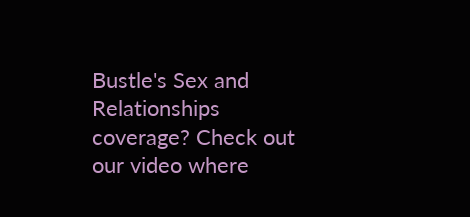Bustle's Sex and Relationships coverage? Check out our video where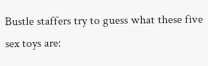Bustle staffers try to guess what these five sex toys are: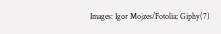Images: Igor Mojzes/Fotolia; Giphy(7)